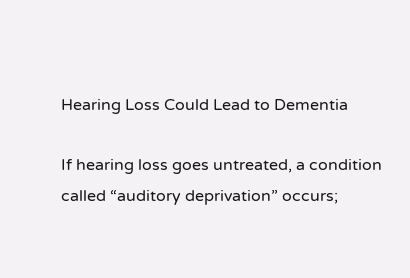Hearing Loss Could Lead to Dementia

If hearing loss goes untreated, a condition called “auditory deprivation” occurs;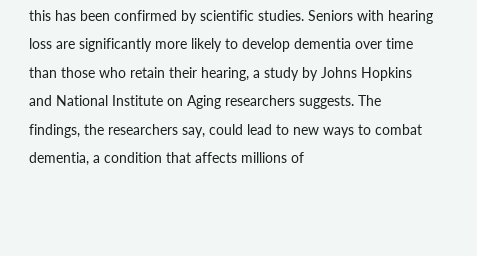this has been confirmed by scientific studies. Seniors with hearing loss are significantly more likely to develop dementia over time than those who retain their hearing, a study by Johns Hopkins and National Institute on Aging researchers suggests. The findings, the researchers say, could lead to new ways to combat dementia, a condition that affects millions of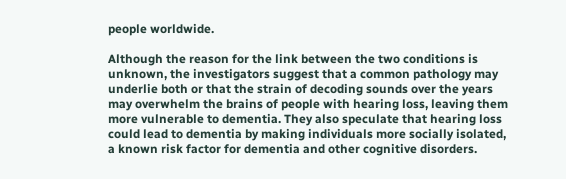people worldwide.

Although the reason for the link between the two conditions is unknown, the investigators suggest that a common pathology may underlie both or that the strain of decoding sounds over the years may overwhelm the brains of people with hearing loss, leaving them more vulnerable to dementia. They also speculate that hearing loss could lead to dementia by making individuals more socially isolated, a known risk factor for dementia and other cognitive disorders.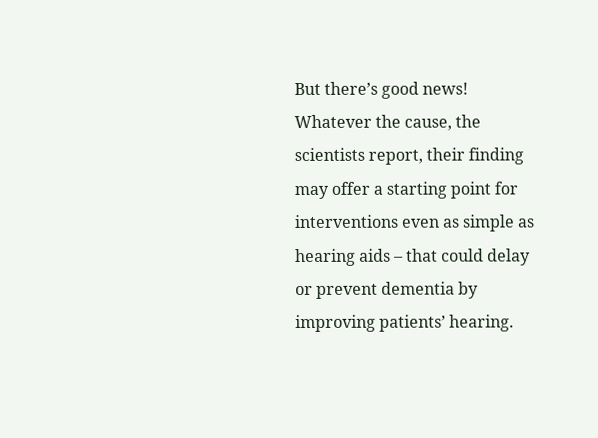But there’s good news! Whatever the cause, the scientists report, their finding may offer a starting point for interventions even as simple as hearing aids – that could delay or prevent dementia by improving patients’ hearing.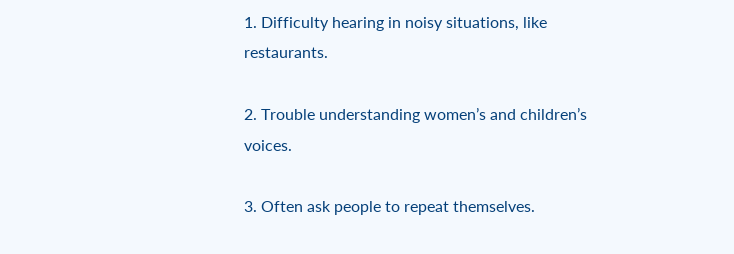1. Difficulty hearing in noisy situations, like restaurants.

2. Trouble understanding women’s and children’s voices.

3. Often ask people to repeat themselves.